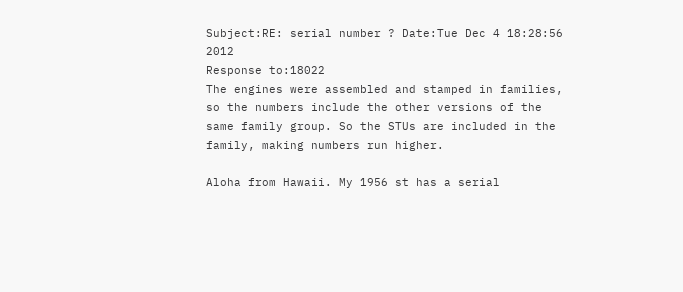Subject:RE: serial number ? Date:Tue Dec 4 18:28:56 2012
Response to:18022
The engines were assembled and stamped in families, so the numbers include the other versions of the same family group. So the STUs are included in the family, making numbers run higher.

Aloha from Hawaii. My 1956 st has a serial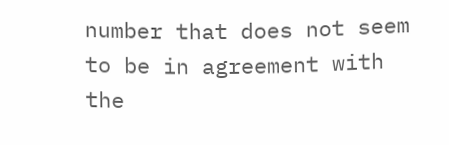number that does not seem to be in agreement with the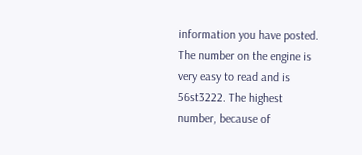information you have posted. The number on the engine is very easy to read and is 56st3222. The highest number, because of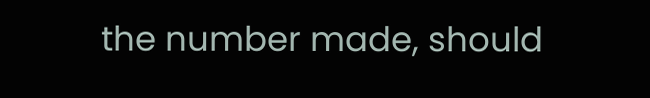the number made, should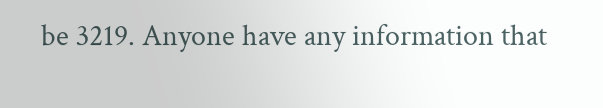be 3219. Anyone have any information that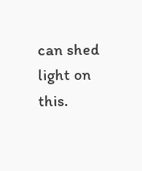can shed light on this.